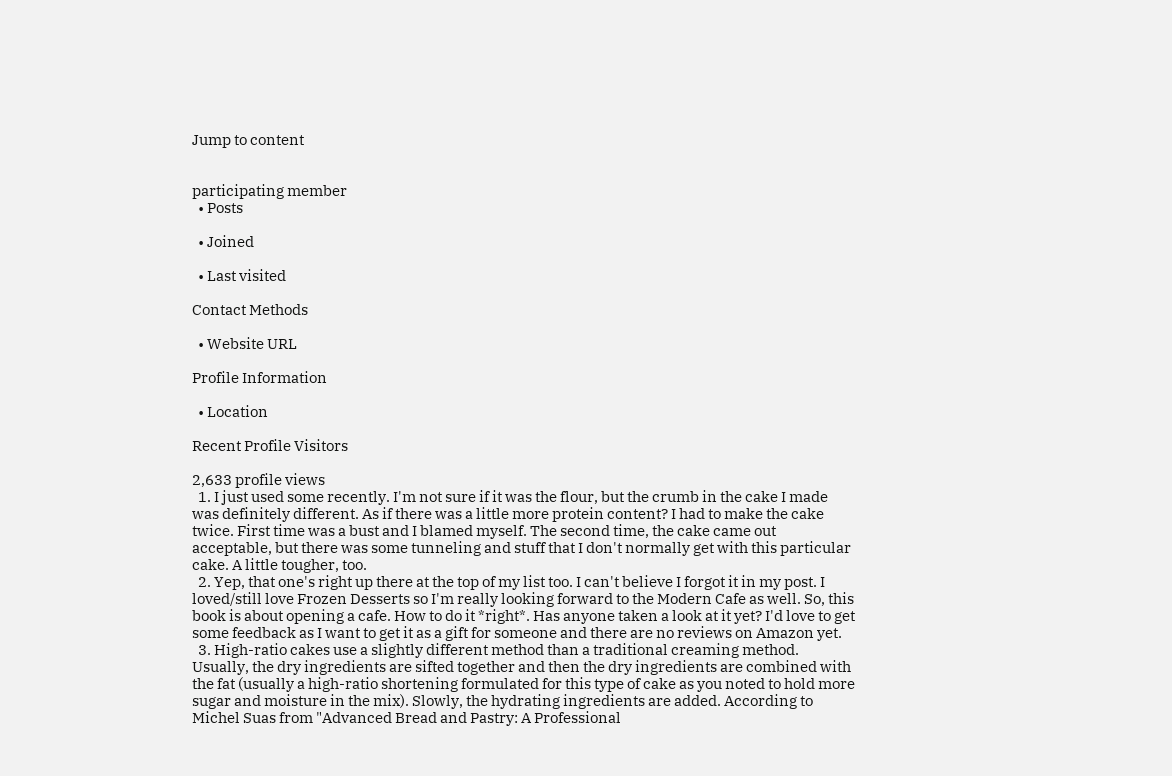Jump to content


participating member
  • Posts

  • Joined

  • Last visited

Contact Methods

  • Website URL

Profile Information

  • Location

Recent Profile Visitors

2,633 profile views
  1. I just used some recently. I'm not sure if it was the flour, but the crumb in the cake I made was definitely different. As if there was a little more protein content? I had to make the cake twice. First time was a bust and I blamed myself. The second time, the cake came out acceptable, but there was some tunneling and stuff that I don't normally get with this particular cake. A little tougher, too.
  2. Yep, that one's right up there at the top of my list too. I can't believe I forgot it in my post. I loved/still love Frozen Desserts so I'm really looking forward to the Modern Cafe as well. So, this book is about opening a cafe. How to do it *right*. Has anyone taken a look at it yet? I'd love to get some feedback as I want to get it as a gift for someone and there are no reviews on Amazon yet.
  3. High-ratio cakes use a slightly different method than a traditional creaming method. Usually, the dry ingredients are sifted together and then the dry ingredients are combined with the fat (usually a high-ratio shortening formulated for this type of cake as you noted to hold more sugar and moisture in the mix). Slowly, the hydrating ingredients are added. According to Michel Suas from "Advanced Bread and Pastry: A Professional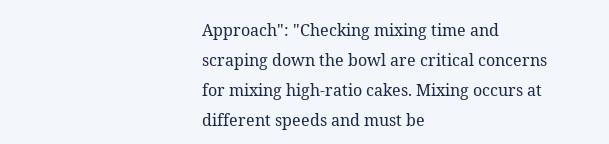Approach": "Checking mixing time and scraping down the bowl are critical concerns for mixing high-ratio cakes. Mixing occurs at different speeds and must be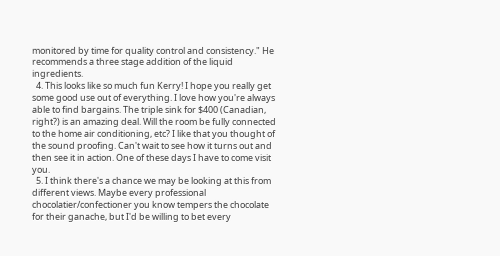monitored by time for quality control and consistency." He recommends a three stage addition of the liquid ingredients.
  4. This looks like so much fun Kerry! I hope you really get some good use out of everything. I love how you're always able to find bargains. The triple sink for $400 (Canadian, right?) is an amazing deal. Will the room be fully connected to the home air conditioning, etc? I like that you thought of the sound proofing. Can't wait to see how it turns out and then see it in action. One of these days I have to come visit you.
  5. I think there's a chance we may be looking at this from different views. Maybe every professional chocolatier/confectioner you know tempers the chocolate for their ganache, but I'd be willing to bet every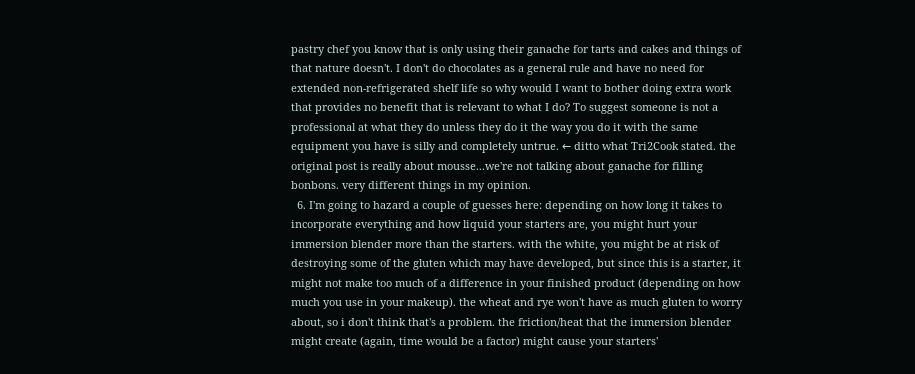pastry chef you know that is only using their ganache for tarts and cakes and things of that nature doesn't. I don't do chocolates as a general rule and have no need for extended non-refrigerated shelf life so why would I want to bother doing extra work that provides no benefit that is relevant to what I do? To suggest someone is not a professional at what they do unless they do it the way you do it with the same equipment you have is silly and completely untrue. ← ditto what Tri2Cook stated. the original post is really about mousse...we're not talking about ganache for filling bonbons. very different things in my opinion.
  6. I'm going to hazard a couple of guesses here: depending on how long it takes to incorporate everything and how liquid your starters are, you might hurt your immersion blender more than the starters. with the white, you might be at risk of destroying some of the gluten which may have developed, but since this is a starter, it might not make too much of a difference in your finished product (depending on how much you use in your makeup). the wheat and rye won't have as much gluten to worry about, so i don't think that's a problem. the friction/heat that the immersion blender might create (again, time would be a factor) might cause your starters'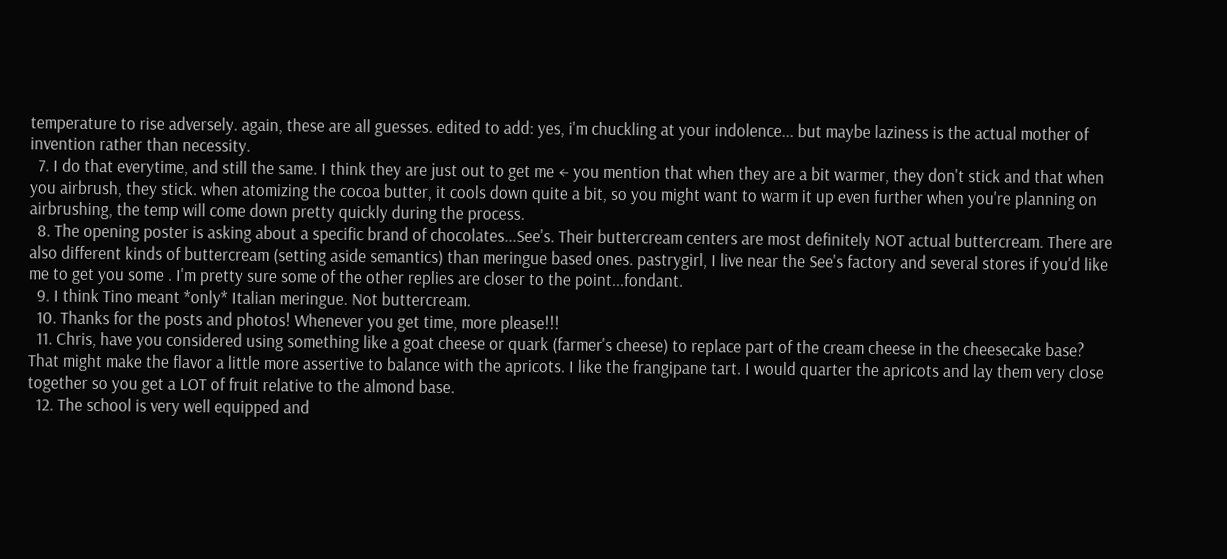temperature to rise adversely. again, these are all guesses. edited to add: yes, i'm chuckling at your indolence... but maybe laziness is the actual mother of invention rather than necessity.
  7. I do that everytime, and still the same. I think they are just out to get me ← you mention that when they are a bit warmer, they don't stick and that when you airbrush, they stick. when atomizing the cocoa butter, it cools down quite a bit, so you might want to warm it up even further when you're planning on airbrushing, the temp will come down pretty quickly during the process.
  8. The opening poster is asking about a specific brand of chocolates...See's. Their buttercream centers are most definitely NOT actual buttercream. There are also different kinds of buttercream (setting aside semantics) than meringue based ones. pastrygirl, I live near the See's factory and several stores if you'd like me to get you some . I'm pretty sure some of the other replies are closer to the point...fondant.
  9. I think Tino meant *only* Italian meringue. Not buttercream.
  10. Thanks for the posts and photos! Whenever you get time, more please!!!
  11. Chris, have you considered using something like a goat cheese or quark (farmer's cheese) to replace part of the cream cheese in the cheesecake base? That might make the flavor a little more assertive to balance with the apricots. I like the frangipane tart. I would quarter the apricots and lay them very close together so you get a LOT of fruit relative to the almond base.
  12. The school is very well equipped and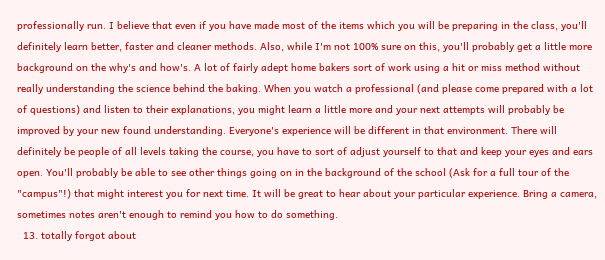professionally run. I believe that even if you have made most of the items which you will be preparing in the class, you'll definitely learn better, faster and cleaner methods. Also, while I'm not 100% sure on this, you'll probably get a little more background on the why's and how's. A lot of fairly adept home bakers sort of work using a hit or miss method without really understanding the science behind the baking. When you watch a professional (and please come prepared with a lot of questions) and listen to their explanations, you might learn a little more and your next attempts will probably be improved by your new found understanding. Everyone's experience will be different in that environment. There will definitely be people of all levels taking the course, you have to sort of adjust yourself to that and keep your eyes and ears open. You'll probably be able to see other things going on in the background of the school (Ask for a full tour of the "campus"!) that might interest you for next time. It will be great to hear about your particular experience. Bring a camera, sometimes notes aren't enough to remind you how to do something.
  13. totally forgot about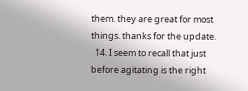them. they are great for most things. thanks for the update.
  14. I seem to recall that just before agitating is the right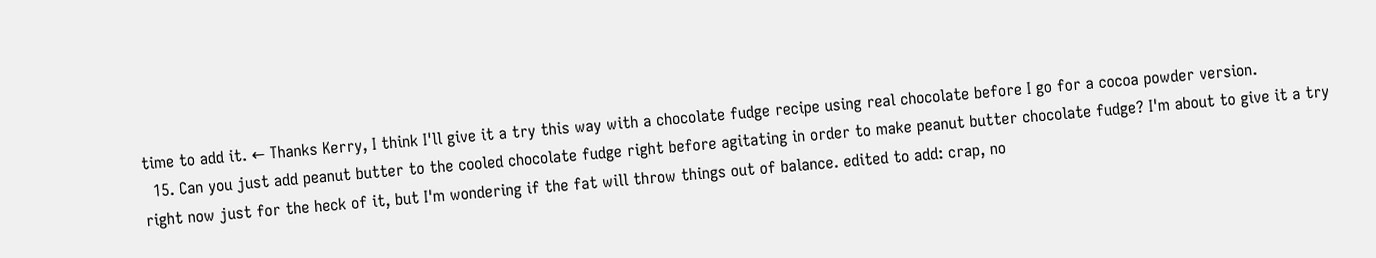time to add it. ← Thanks Kerry, I think I'll give it a try this way with a chocolate fudge recipe using real chocolate before I go for a cocoa powder version.
  15. Can you just add peanut butter to the cooled chocolate fudge right before agitating in order to make peanut butter chocolate fudge? I'm about to give it a try right now just for the heck of it, but I'm wondering if the fat will throw things out of balance. edited to add: crap, no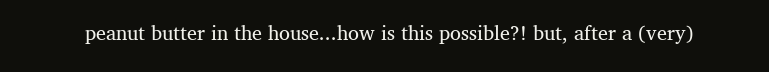peanut butter in the house...how is this possible?! but, after a (very)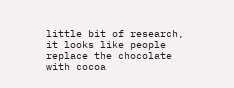little bit of research, it looks like people replace the chocolate with cocoa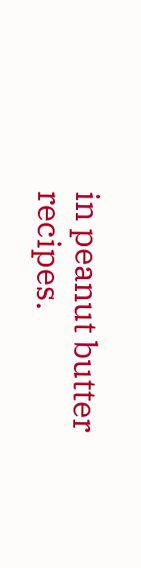in peanut butter recipes.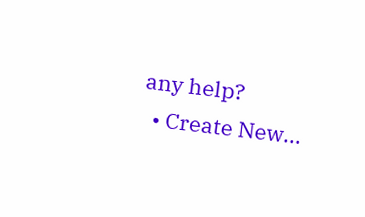any help?
  • Create New...